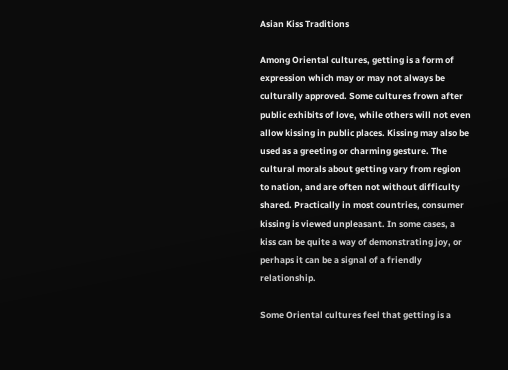Asian Kiss Traditions

Among Oriental cultures, getting is a form of expression which may or may not always be culturally approved. Some cultures frown after public exhibits of love, while others will not even allow kissing in public places. Kissing may also be used as a greeting or charming gesture. The cultural morals about getting vary from region to nation, and are often not without difficulty shared. Practically in most countries, consumer kissing is viewed unpleasant. In some cases, a kiss can be quite a way of demonstrating joy, or perhaps it can be a signal of a friendly relationship.

Some Oriental cultures feel that getting is a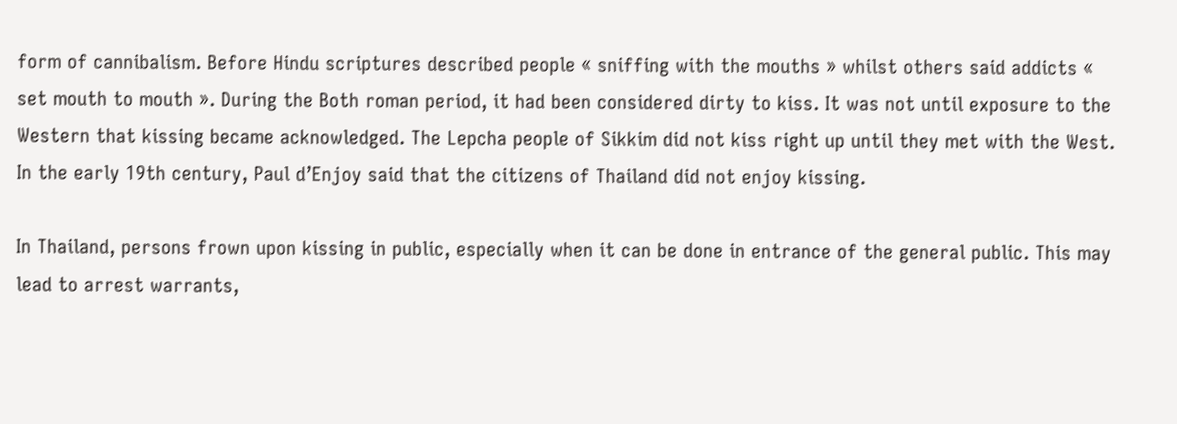form of cannibalism. Before Hindu scriptures described people « sniffing with the mouths » whilst others said addicts « set mouth to mouth ». During the Both roman period, it had been considered dirty to kiss. It was not until exposure to the Western that kissing became acknowledged. The Lepcha people of Sikkim did not kiss right up until they met with the West. In the early 19th century, Paul d’Enjoy said that the citizens of Thailand did not enjoy kissing.

In Thailand, persons frown upon kissing in public, especially when it can be done in entrance of the general public. This may lead to arrest warrants,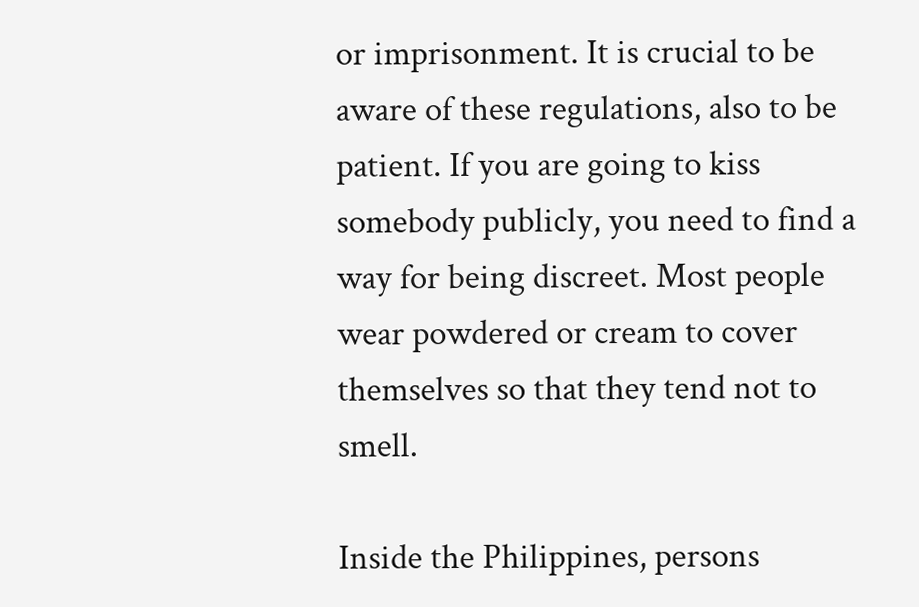or imprisonment. It is crucial to be aware of these regulations, also to be patient. If you are going to kiss somebody publicly, you need to find a way for being discreet. Most people wear powdered or cream to cover themselves so that they tend not to smell.

Inside the Philippines, persons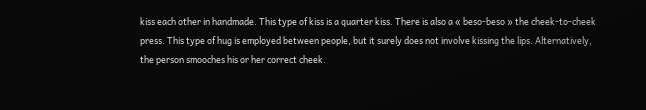kiss each other in handmade. This type of kiss is a quarter kiss. There is also a « beso-beso » the cheek-to-cheek press. This type of hug is employed between people, but it surely does not involve kissing the lips. Alternatively, the person smooches his or her correct cheek.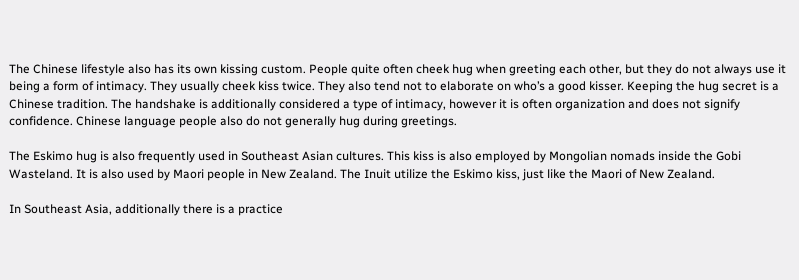The Chinese lifestyle also has its own kissing custom. People quite often cheek hug when greeting each other, but they do not always use it being a form of intimacy. They usually cheek kiss twice. They also tend not to elaborate on who’s a good kisser. Keeping the hug secret is a Chinese tradition. The handshake is additionally considered a type of intimacy, however it is often organization and does not signify confidence. Chinese language people also do not generally hug during greetings.

The Eskimo hug is also frequently used in Southeast Asian cultures. This kiss is also employed by Mongolian nomads inside the Gobi Wasteland. It is also used by Maori people in New Zealand. The Inuit utilize the Eskimo kiss, just like the Maori of New Zealand.

In Southeast Asia, additionally there is a practice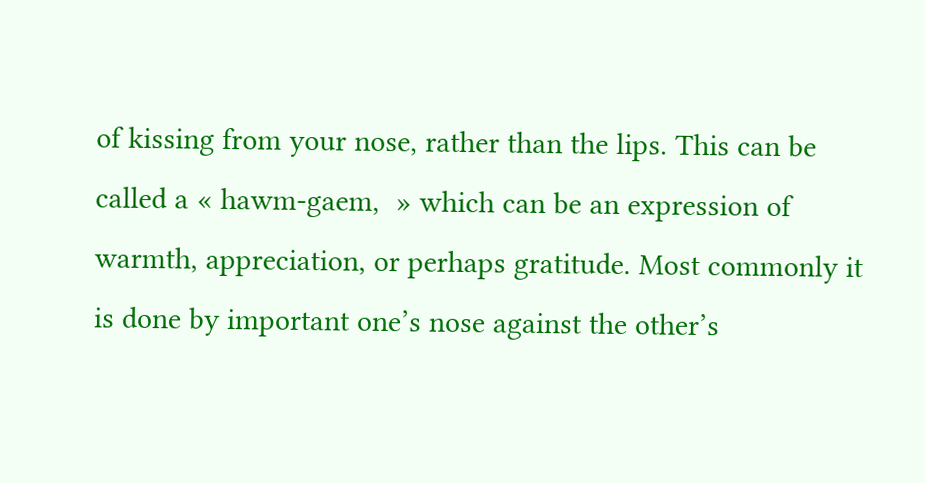of kissing from your nose, rather than the lips. This can be called a « hawm-gaem,  » which can be an expression of warmth, appreciation, or perhaps gratitude. Most commonly it is done by important one’s nose against the other’s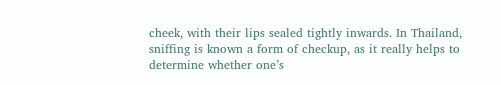cheek, with their lips sealed tightly inwards. In Thailand, sniffing is known a form of checkup, as it really helps to determine whether one’s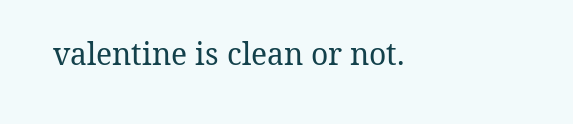valentine is clean or not.